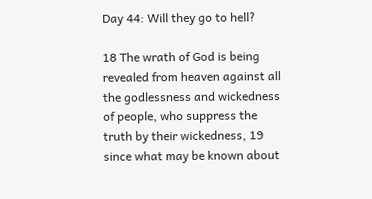Day 44: Will they go to hell?

18 The wrath of God is being revealed from heaven against all the godlessness and wickedness of people, who suppress the truth by their wickedness, 19 since what may be known about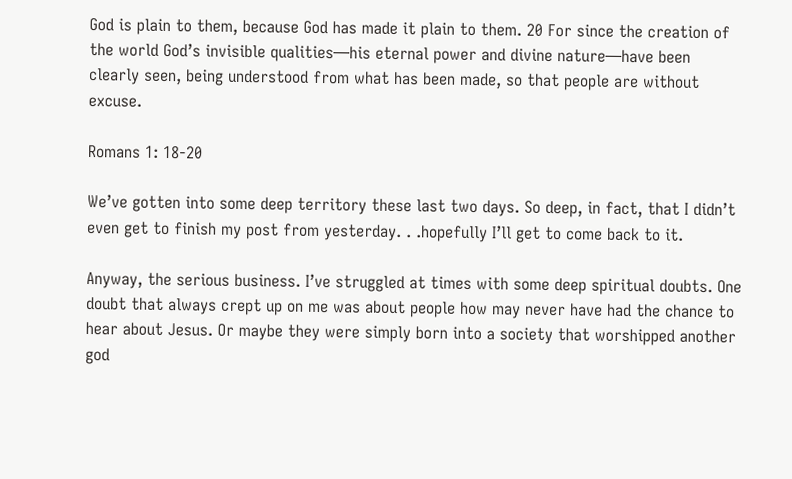God is plain to them, because God has made it plain to them. 20 For since the creation of the world God’s invisible qualities—his eternal power and divine nature—have been clearly seen, being understood from what has been made, so that people are without excuse.

Romans 1: 18-20

We’ve gotten into some deep territory these last two days. So deep, in fact, that I didn’t even get to finish my post from yesterday. . .hopefully I’ll get to come back to it.

Anyway, the serious business. I’ve struggled at times with some deep spiritual doubts. One doubt that always crept up on me was about people how may never have had the chance to hear about Jesus. Or maybe they were simply born into a society that worshipped another god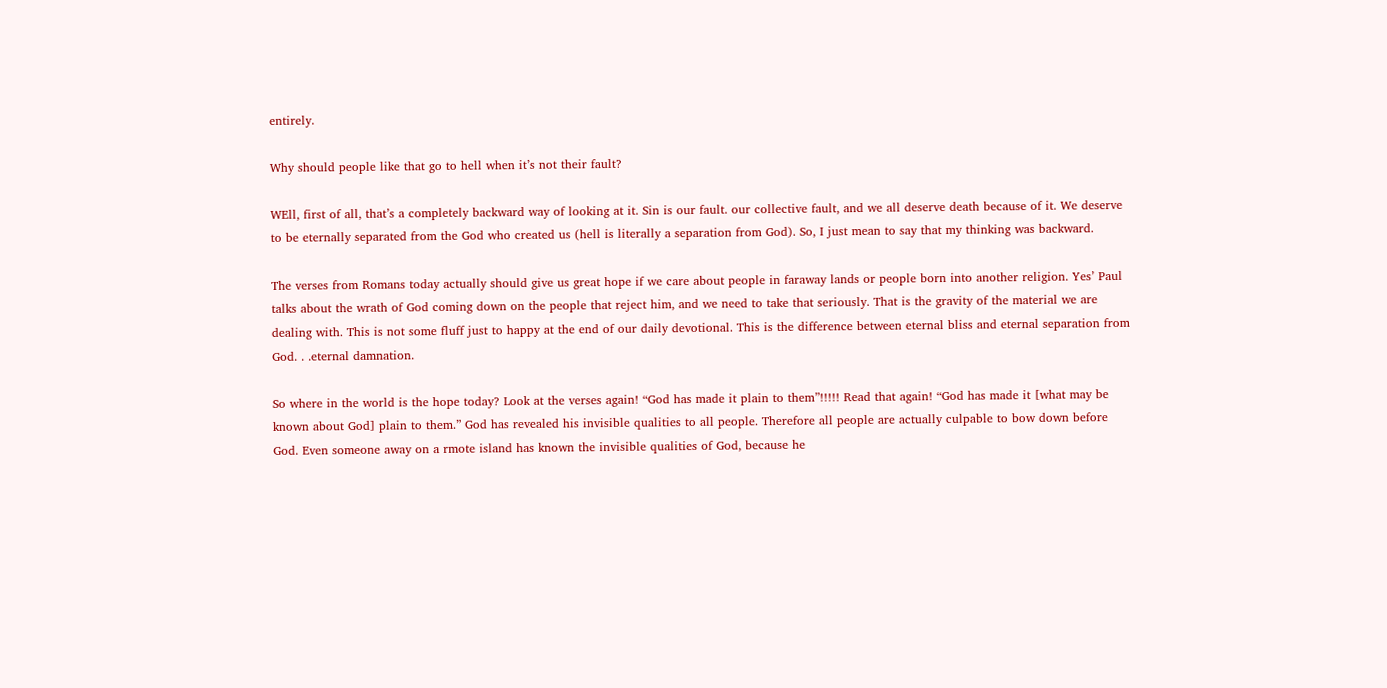entirely.

Why should people like that go to hell when it’s not their fault?

WEll, first of all, that’s a completely backward way of looking at it. Sin is our fault. our collective fault, and we all deserve death because of it. We deserve to be eternally separated from the God who created us (hell is literally a separation from God). So, I just mean to say that my thinking was backward.

The verses from Romans today actually should give us great hope if we care about people in faraway lands or people born into another religion. Yes’ Paul talks about the wrath of God coming down on the people that reject him, and we need to take that seriously. That is the gravity of the material we are dealing with. This is not some fluff just to happy at the end of our daily devotional. This is the difference between eternal bliss and eternal separation from God. . .eternal damnation.

So where in the world is the hope today? Look at the verses again! “God has made it plain to them”!!!!! Read that again! “God has made it [what may be known about God] plain to them.” God has revealed his invisible qualities to all people. Therefore all people are actually culpable to bow down before God. Even someone away on a rmote island has known the invisible qualities of God, because he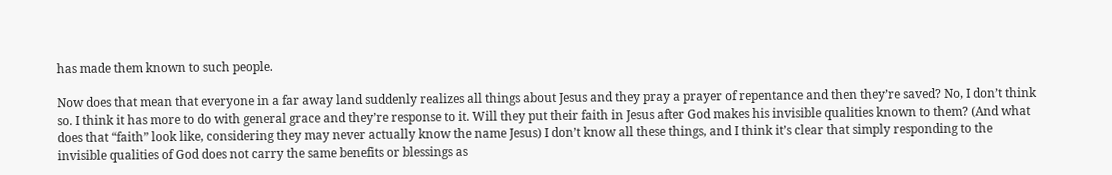has made them known to such people.

Now does that mean that everyone in a far away land suddenly realizes all things about Jesus and they pray a prayer of repentance and then they’re saved? No, I don’t think so. I think it has more to do with general grace and they’re response to it. Will they put their faith in Jesus after God makes his invisible qualities known to them? (And what does that “faith” look like, considering they may never actually know the name Jesus) I don’t know all these things, and I think it’s clear that simply responding to the invisible qualities of God does not carry the same benefits or blessings as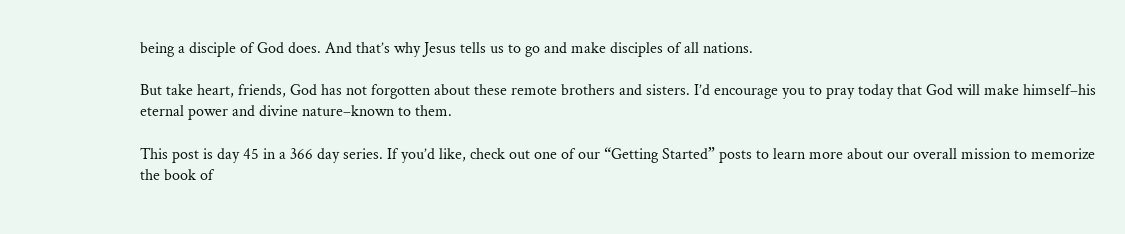being a disciple of God does. And that’s why Jesus tells us to go and make disciples of all nations.

But take heart, friends, God has not forgotten about these remote brothers and sisters. I’d encourage you to pray today that God will make himself–his eternal power and divine nature–known to them.

This post is day 45 in a 366 day series. If you’d like, check out one of our “Getting Started” posts to learn more about our overall mission to memorize the book of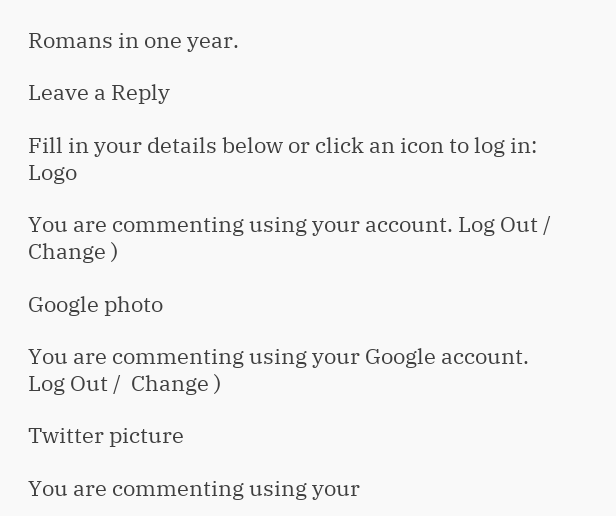Romans in one year.

Leave a Reply

Fill in your details below or click an icon to log in: Logo

You are commenting using your account. Log Out /  Change )

Google photo

You are commenting using your Google account. Log Out /  Change )

Twitter picture

You are commenting using your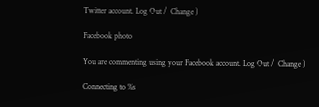Twitter account. Log Out /  Change )

Facebook photo

You are commenting using your Facebook account. Log Out /  Change )

Connecting to %s